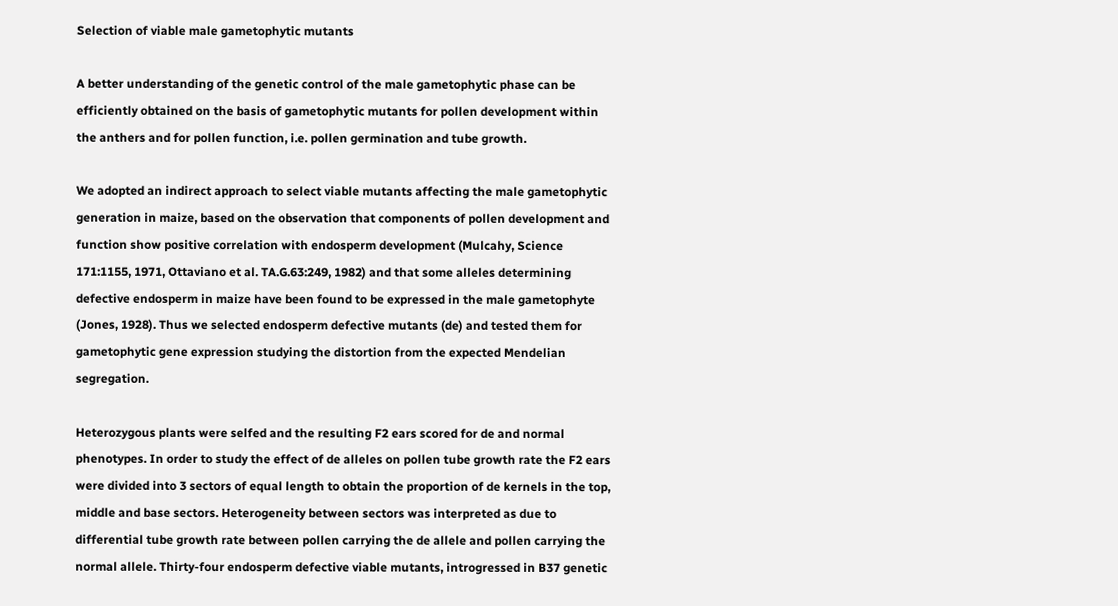Selection of viable male gametophytic mutants

A better understanding of the genetic control of the male gametophytic phase can be efficiently obtained on the basis of gametophytic mutants for pollen development within the anthers and for pollen function, i.e. pollen germination and tube growth.

We adopted an indirect approach to select viable mutants affecting the male gametophytic generation in maize, based on the observation that components of pollen development and function show positive correlation with endosperm development (Mulcahy, Science 171:1155, 1971, Ottaviano et al. TA.G.63:249, 1982) and that some alleles determining defective endosperm in maize have been found to be expressed in the male gametophyte (Jones, 1928). Thus we selected endosperm defective mutants (de) and tested them for gametophytic gene expression studying the distortion from the expected Mendelian segregation.

Heterozygous plants were selfed and the resulting F2 ears scored for de and normal phenotypes. In order to study the effect of de alleles on pollen tube growth rate the F2 ears were divided into 3 sectors of equal length to obtain the proportion of de kernels in the top, middle and base sectors. Heterogeneity between sectors was interpreted as due to differential tube growth rate between pollen carrying the de allele and pollen carrying the normal allele. Thirty-four endosperm defective viable mutants, introgressed in B37 genetic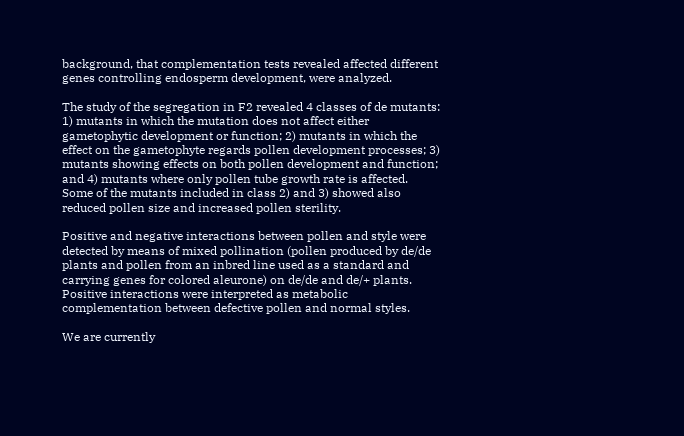background, that complementation tests revealed affected different genes controlling endosperm development, were analyzed.

The study of the segregation in F2 revealed 4 classes of de mutants: 1) mutants in which the mutation does not affect either gametophytic development or function; 2) mutants in which the effect on the gametophyte regards pollen development processes; 3) mutants showing effects on both pollen development and function; and 4) mutants where only pollen tube growth rate is affected. Some of the mutants included in class 2) and 3) showed also reduced pollen size and increased pollen sterility.

Positive and negative interactions between pollen and style were detected by means of mixed pollination (pollen produced by de/de plants and pollen from an inbred line used as a standard and carrying genes for colored aleurone) on de/de and de/+ plants. Positive interactions were interpreted as metabolic complementation between defective pollen and normal styles.

We are currently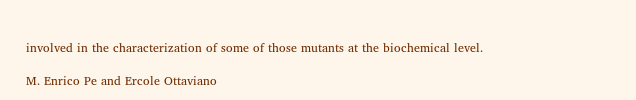involved in the characterization of some of those mutants at the biochemical level.

M. Enrico Pe and Ercole Ottaviano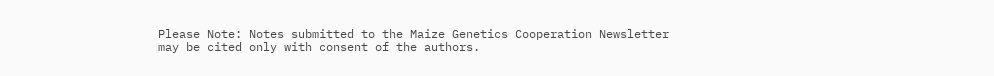Please Note: Notes submitted to the Maize Genetics Cooperation Newsletter may be cited only with consent of the authors.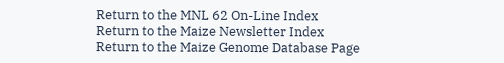Return to the MNL 62 On-Line Index
Return to the Maize Newsletter Index
Return to the Maize Genome Database Page